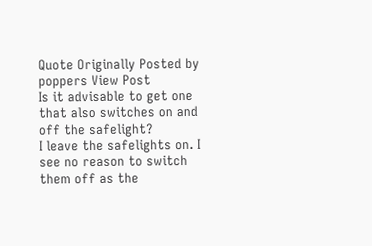Quote Originally Posted by poppers View Post
Is it advisable to get one that also switches on and off the safelight?
I leave the safelights on. I see no reason to switch them off as the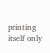printing itself only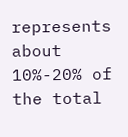represents about 10%-20% of the total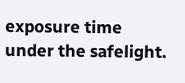exposure time under the safelight.